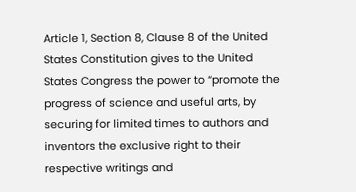Article 1, Section 8, Clause 8 of the United States Constitution gives to the United States Congress the power to “promote the progress of science and useful arts, by securing for limited times to authors and inventors the exclusive right to their respective writings and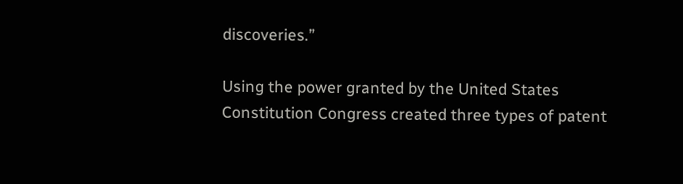discoveries.”

Using the power granted by the United States Constitution Congress created three types of patent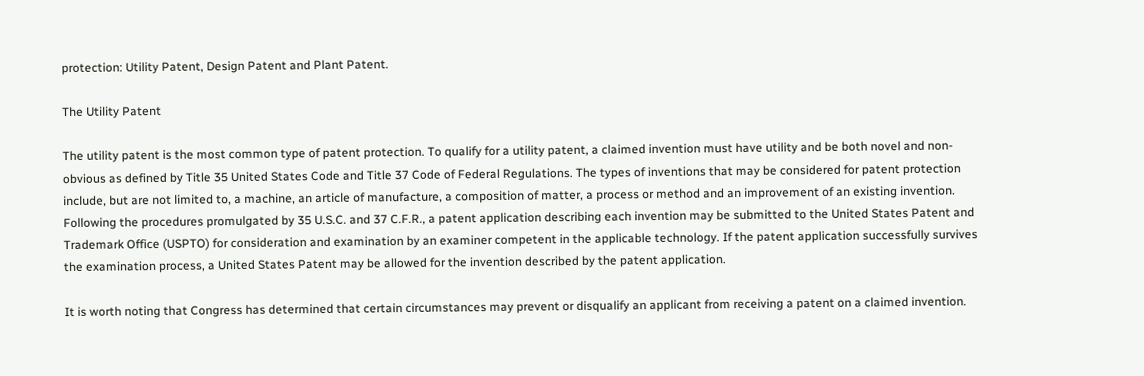protection: Utility Patent, Design Patent and Plant Patent.

The Utility Patent

The utility patent is the most common type of patent protection. To qualify for a utility patent, a claimed invention must have utility and be both novel and non-obvious as defined by Title 35 United States Code and Title 37 Code of Federal Regulations. The types of inventions that may be considered for patent protection include, but are not limited to, a machine, an article of manufacture, a composition of matter, a process or method and an improvement of an existing invention. Following the procedures promulgated by 35 U.S.C. and 37 C.F.R., a patent application describing each invention may be submitted to the United States Patent and Trademark Office (USPTO) for consideration and examination by an examiner competent in the applicable technology. If the patent application successfully survives the examination process, a United States Patent may be allowed for the invention described by the patent application.

It is worth noting that Congress has determined that certain circumstances may prevent or disqualify an applicant from receiving a patent on a claimed invention.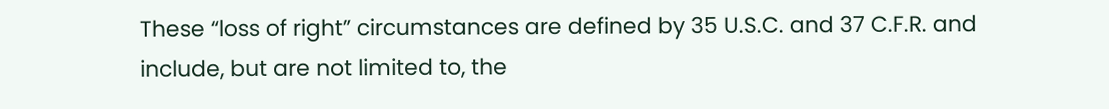These “loss of right” circumstances are defined by 35 U.S.C. and 37 C.F.R. and include, but are not limited to, the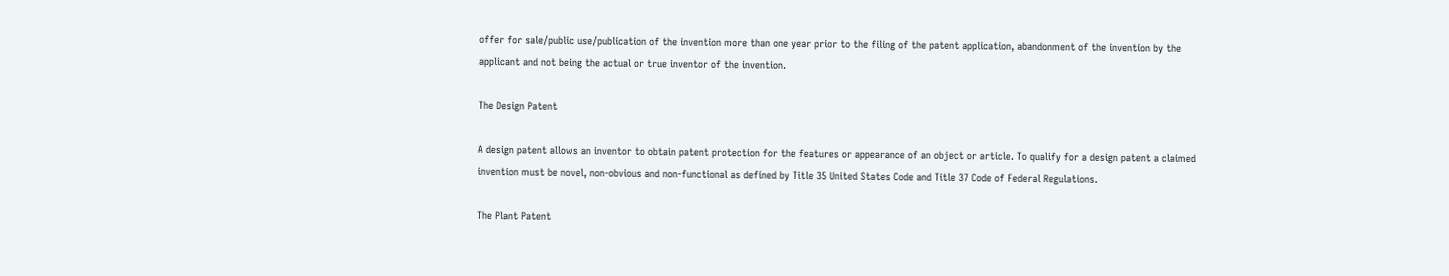offer for sale/public use/publication of the invention more than one year prior to the filing of the patent application, abandonment of the invention by the applicant and not being the actual or true inventor of the invention.

The Design Patent

A design patent allows an inventor to obtain patent protection for the features or appearance of an object or article. To qualify for a design patent a claimed invention must be novel, non-obvious and non-functional as defined by Title 35 United States Code and Title 37 Code of Federal Regulations.

The Plant Patent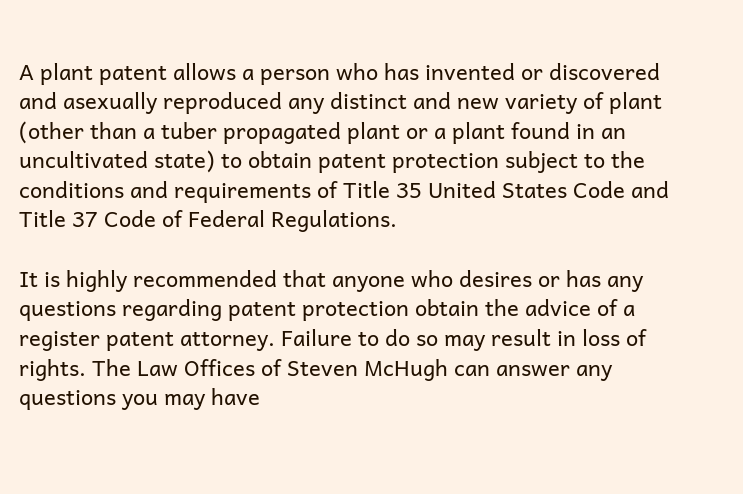A plant patent allows a person who has invented or discovered and asexually reproduced any distinct and new variety of plant (other than a tuber propagated plant or a plant found in an uncultivated state) to obtain patent protection subject to the conditions and requirements of Title 35 United States Code and Title 37 Code of Federal Regulations.

It is highly recommended that anyone who desires or has any questions regarding patent protection obtain the advice of a register patent attorney. Failure to do so may result in loss of rights. The Law Offices of Steven McHugh can answer any questions you may have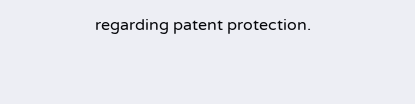regarding patent protection.